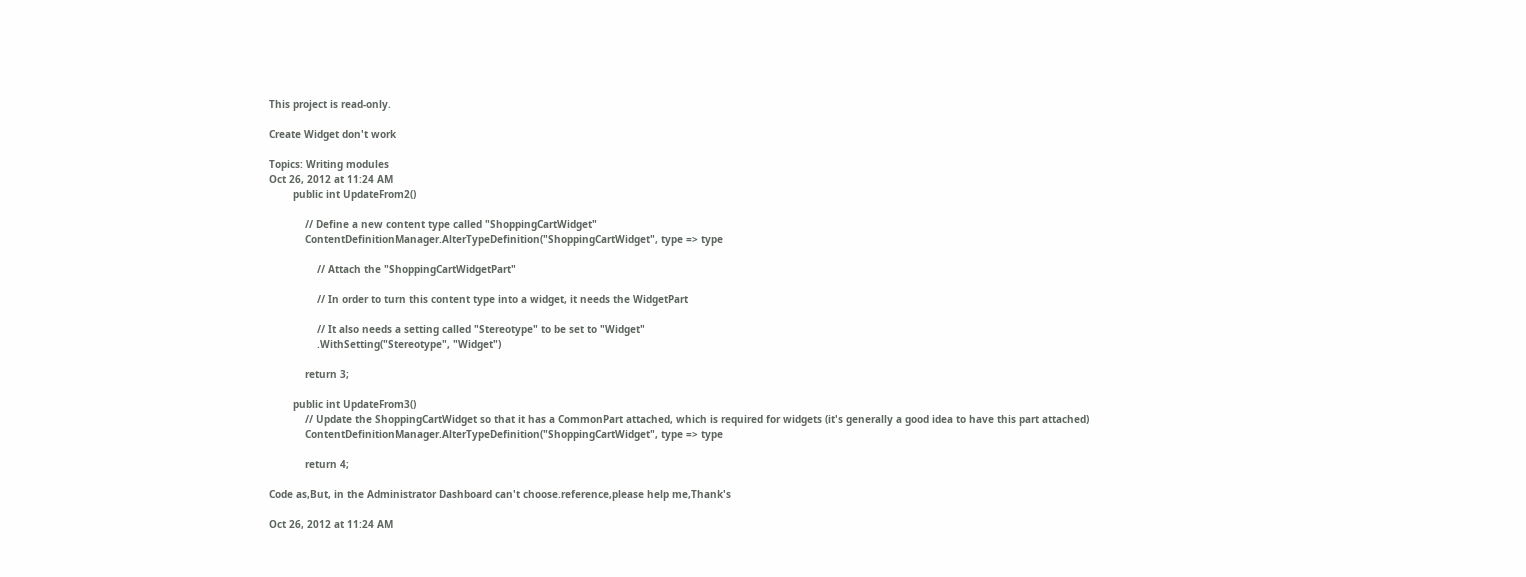This project is read-only.

Create Widget don't work

Topics: Writing modules
Oct 26, 2012 at 11:24 AM
        public int UpdateFrom2()

            // Define a new content type called "ShoppingCartWidget"
            ContentDefinitionManager.AlterTypeDefinition("ShoppingCartWidget", type => type

                // Attach the "ShoppingCartWidgetPart"

                // In order to turn this content type into a widget, it needs the WidgetPart

                // It also needs a setting called "Stereotype" to be set to "Widget"
                .WithSetting("Stereotype", "Widget")

            return 3;

        public int UpdateFrom3()
            // Update the ShoppingCartWidget so that it has a CommonPart attached, which is required for widgets (it's generally a good idea to have this part attached)
            ContentDefinitionManager.AlterTypeDefinition("ShoppingCartWidget", type => type

            return 4;

Code as,But, in the Administrator Dashboard can't choose.reference,please help me,Thank's

Oct 26, 2012 at 11:24 AM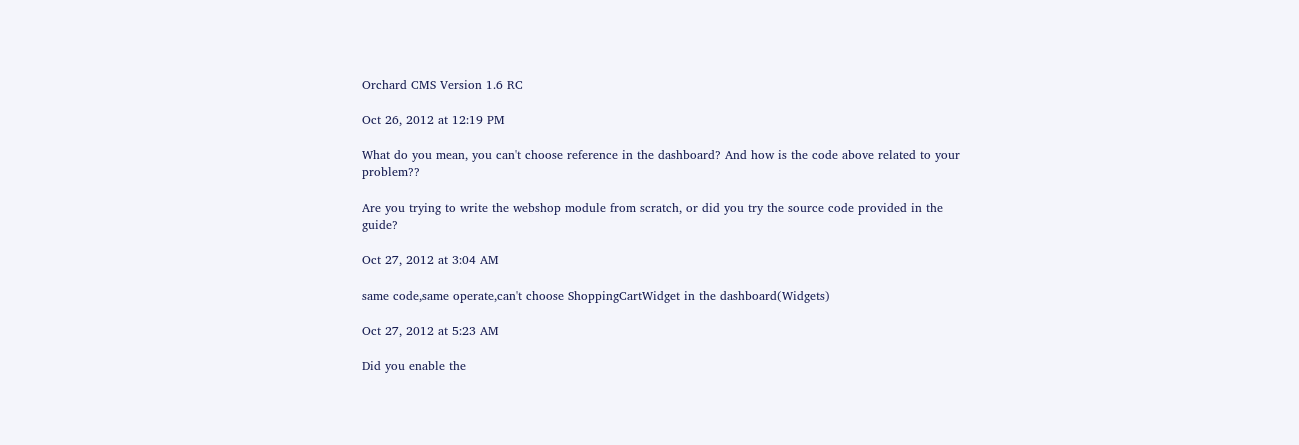Orchard CMS Version 1.6 RC

Oct 26, 2012 at 12:19 PM

What do you mean, you can't choose reference in the dashboard? And how is the code above related to your problem??

Are you trying to write the webshop module from scratch, or did you try the source code provided in the guide?

Oct 27, 2012 at 3:04 AM

same code,same operate,can't choose ShoppingCartWidget in the dashboard(Widgets)

Oct 27, 2012 at 5:23 AM

Did you enable the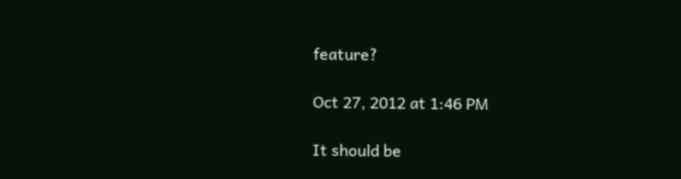feature?

Oct 27, 2012 at 1:46 PM

It should be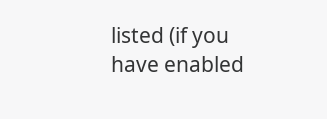listed (if you have enabled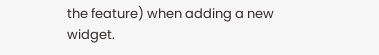the feature) when adding a new widget.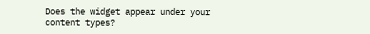Does the widget appear under your content types?